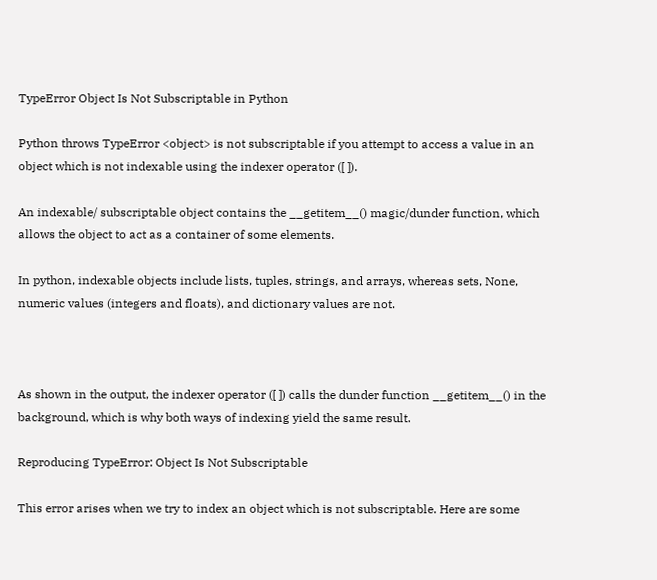TypeError Object Is Not Subscriptable in Python

Python throws TypeError <object> is not subscriptable if you attempt to access a value in an object which is not indexable using the indexer operator ([ ]).

An indexable/ subscriptable object contains the __getitem__() magic/dunder function, which allows the object to act as a container of some elements.

In python, indexable objects include lists, tuples, strings, and arrays, whereas sets, None, numeric values (integers and floats), and dictionary values are not.



As shown in the output, the indexer operator ([ ]) calls the dunder function __getitem__() in the background, which is why both ways of indexing yield the same result.

Reproducing TypeError: Object Is Not Subscriptable

This error arises when we try to index an object which is not subscriptable. Here are some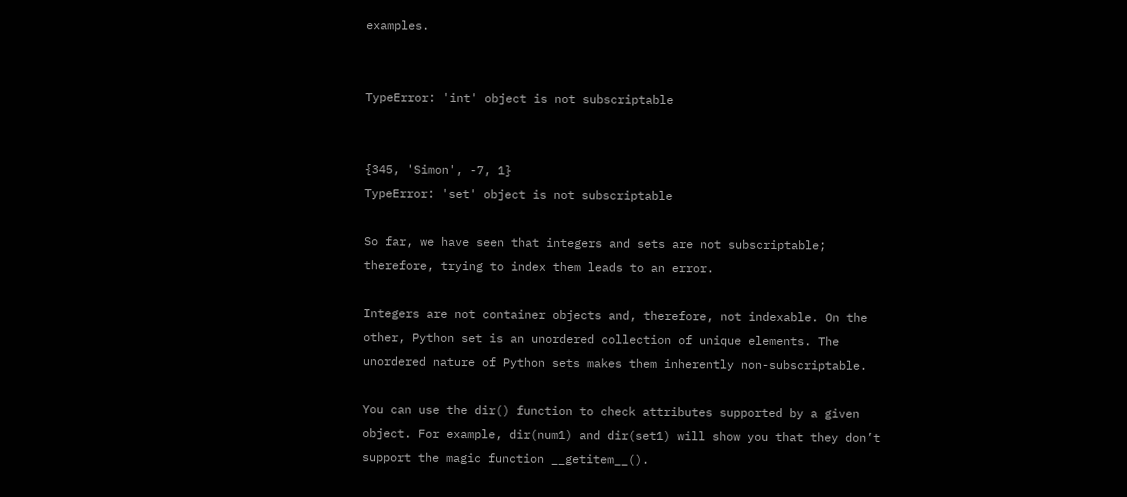examples.


TypeError: 'int' object is not subscriptable


{345, 'Simon', -7, 1}
TypeError: 'set' object is not subscriptable

So far, we have seen that integers and sets are not subscriptable; therefore, trying to index them leads to an error.

Integers are not container objects and, therefore, not indexable. On the other, Python set is an unordered collection of unique elements. The unordered nature of Python sets makes them inherently non-subscriptable.

You can use the dir() function to check attributes supported by a given object. For example, dir(num1) and dir(set1) will show you that they don’t support the magic function __getitem__().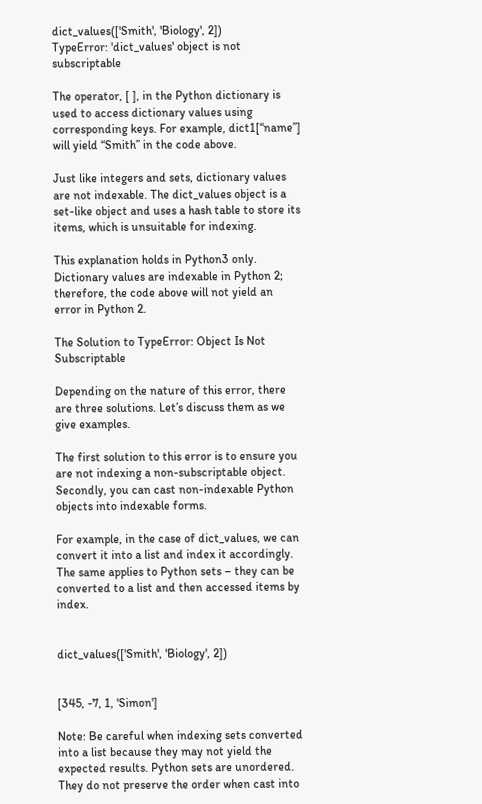dict_values(['Smith', 'Biology', 2])
TypeError: 'dict_values' object is not subscriptable

The operator, [ ], in the Python dictionary is used to access dictionary values using corresponding keys. For example, dict1[“name”] will yield “Smith” in the code above.

Just like integers and sets, dictionary values are not indexable. The dict_values object is a set-like object and uses a hash table to store its items, which is unsuitable for indexing.

This explanation holds in Python3 only. Dictionary values are indexable in Python 2; therefore, the code above will not yield an error in Python 2.

The Solution to TypeError: Object Is Not Subscriptable

Depending on the nature of this error, there are three solutions. Let’s discuss them as we give examples.

The first solution to this error is to ensure you are not indexing a non-subscriptable object. Secondly, you can cast non-indexable Python objects into indexable forms.

For example, in the case of dict_values, we can convert it into a list and index it accordingly. The same applies to Python sets – they can be converted to a list and then accessed items by index.


dict_values(['Smith', 'Biology', 2])


[345, -7, 1, 'Simon']

Note: Be careful when indexing sets converted into a list because they may not yield the expected results. Python sets are unordered. They do not preserve the order when cast into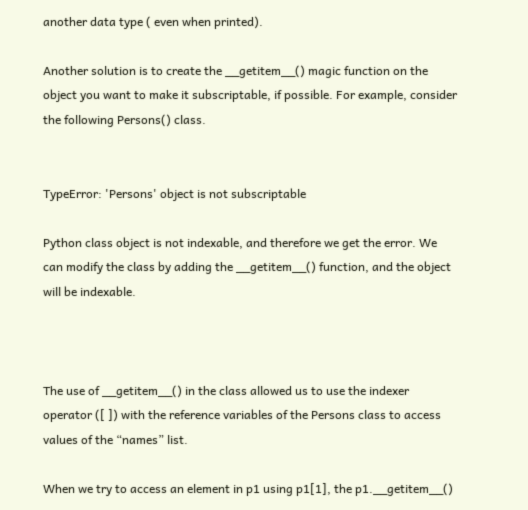another data type ( even when printed).

Another solution is to create the __getitem__() magic function on the object you want to make it subscriptable, if possible. For example, consider the following Persons() class.


TypeError: 'Persons' object is not subscriptable

Python class object is not indexable, and therefore we get the error. We can modify the class by adding the __getitem__() function, and the object will be indexable.



The use of __getitem__() in the class allowed us to use the indexer operator ([ ]) with the reference variables of the Persons class to access values of the “names” list.

When we try to access an element in p1 using p1[1], the p1.__getitem__()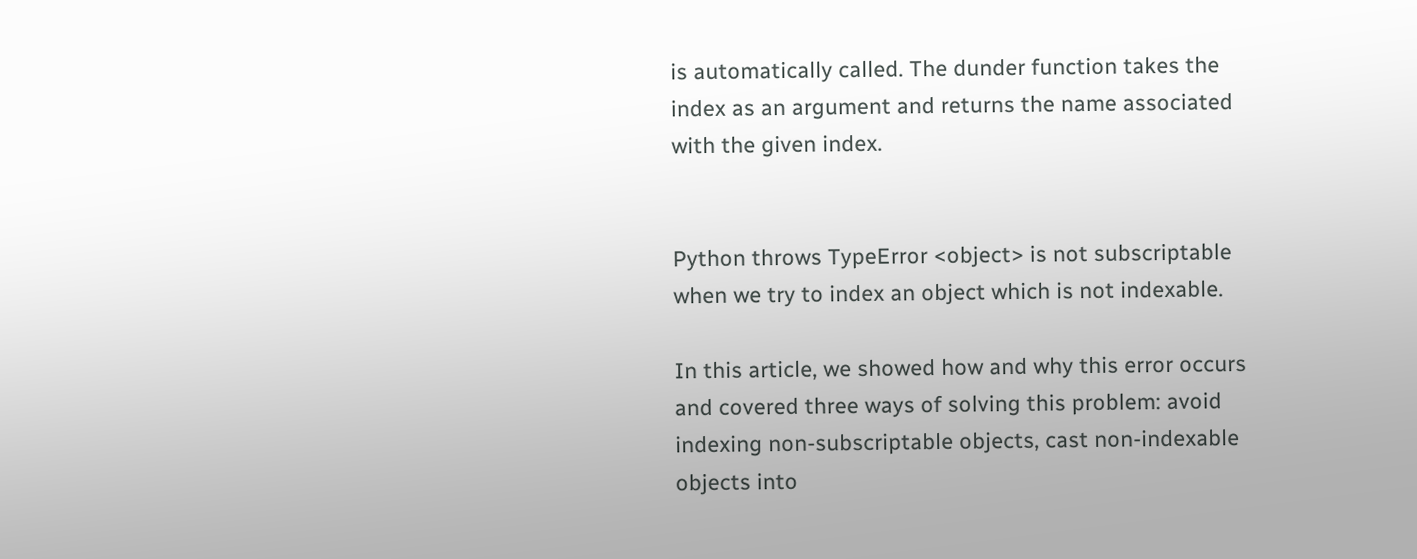is automatically called. The dunder function takes the index as an argument and returns the name associated with the given index.


Python throws TypeError <object> is not subscriptable when we try to index an object which is not indexable.

In this article, we showed how and why this error occurs and covered three ways of solving this problem: avoid indexing non-subscriptable objects, cast non-indexable objects into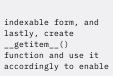indexable form, and lastly, create __getitem__() function and use it accordingly to enable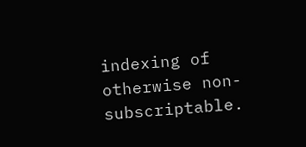indexing of otherwise non-subscriptable.